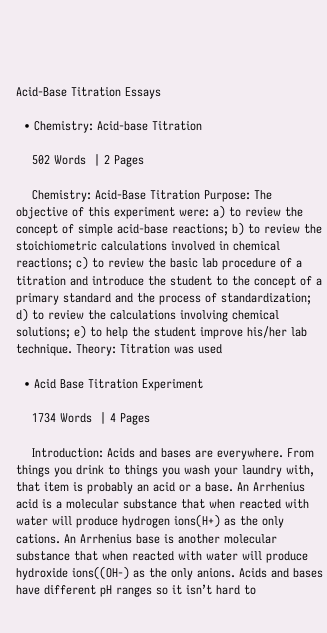Acid-Base Titration Essays

  • Chemistry: Acid-base Titration

    502 Words  | 2 Pages

    Chemistry: Acid-Base Titration Purpose: The objective of this experiment were: a) to review the concept of simple acid-base reactions; b) to review the stoichiometric calculations involved in chemical reactions; c) to review the basic lab procedure of a titration and introduce the student to the concept of a primary standard and the process of standardization; d) to review the calculations involving chemical solutions; e) to help the student improve his/her lab technique. Theory: Titration was used

  • Acid Base Titration Experiment

    1734 Words  | 4 Pages

    Introduction: Acids and bases are everywhere. From things you drink to things you wash your laundry with, that item is probably an acid or a base. An Arrhenius acid is a molecular substance that when reacted with water will produce hydrogen ions(H+) as the only cations. An Arrhenius base is another molecular substance that when reacted with water will produce hydroxide ions((OH-) as the only anions. Acids and bases have different pH ranges so it isn’t hard to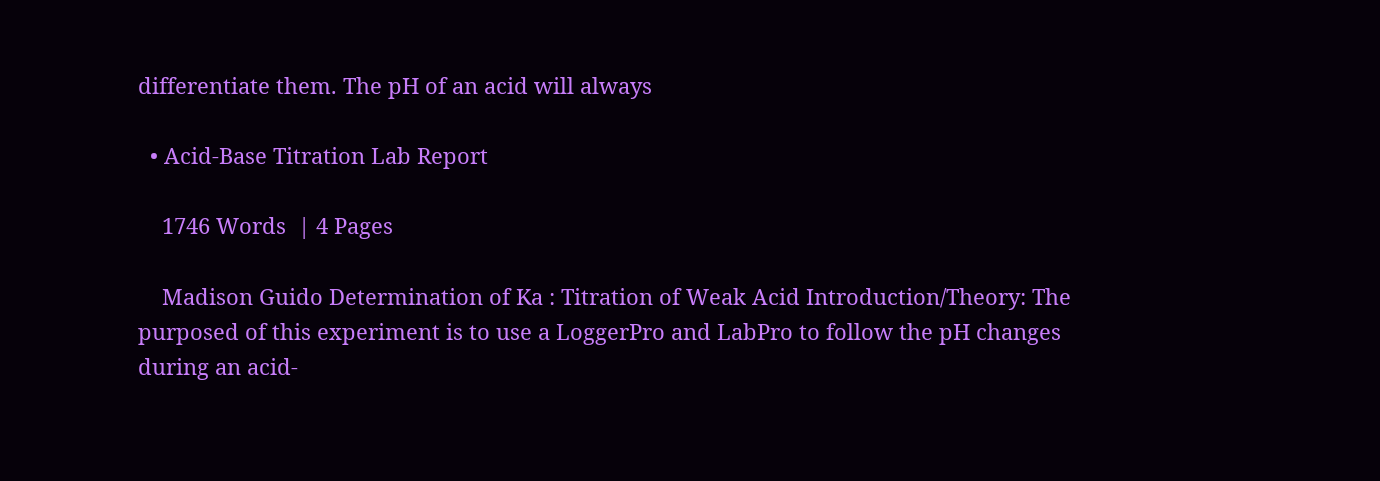differentiate them. The pH of an acid will always

  • Acid-Base Titration Lab Report

    1746 Words  | 4 Pages

    Madison Guido Determination of Ka : Titration of Weak Acid Introduction/Theory: The purposed of this experiment is to use a LoggerPro and LabPro to follow the pH changes during an acid-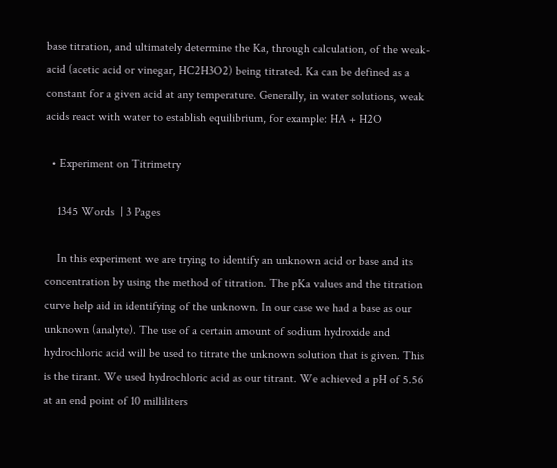base titration, and ultimately determine the Ka, through calculation, of the weak-acid (acetic acid or vinegar, HC2H3O2) being titrated. Ka can be defined as a constant for a given acid at any temperature. Generally, in water solutions, weak acids react with water to establish equilibrium, for example: HA + H2O

  • Experiment on Titrimetry

    1345 Words  | 3 Pages

    In this experiment we are trying to identify an unknown acid or base and its concentration by using the method of titration. The pKa values and the titration curve help aid in identifying of the unknown. In our case we had a base as our unknown (analyte). The use of a certain amount of sodium hydroxide and hydrochloric acid will be used to titrate the unknown solution that is given. This is the tirant. We used hydrochloric acid as our titrant. We achieved a pH of 5.56 at an end point of 10 milliliters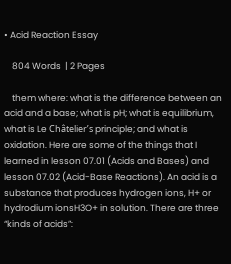• Acid Reaction Essay

    804 Words  | 2 Pages

    them where: what is the difference between an acid and a base; what is pH; what is equilibrium, what is Le Châtelier’s principle; and what is oxidation. Here are some of the things that I learned in lesson 07.01 (Acids and Bases) and lesson 07.02 (Acid-Base Reactions). An acid is a substance that produces hydrogen ions, H+ or hydrodium ionsH3O+ in solution. There are three “kinds of acids”: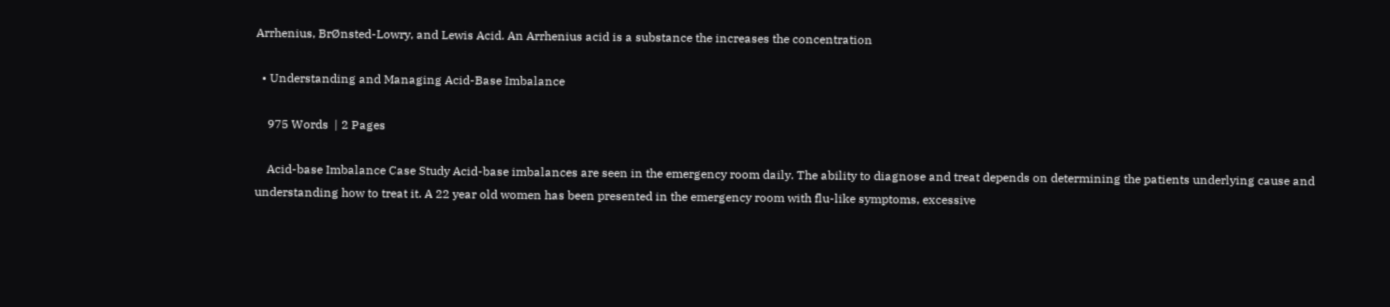Arrhenius, BrØnsted-Lowry, and Lewis Acid. An Arrhenius acid is a substance the increases the concentration

  • Understanding and Managing Acid-Base Imbalance

    975 Words  | 2 Pages

    Acid-base Imbalance Case Study Acid-base imbalances are seen in the emergency room daily. The ability to diagnose and treat depends on determining the patients underlying cause and understanding how to treat it. A 22 year old women has been presented in the emergency room with flu-like symptoms, excessive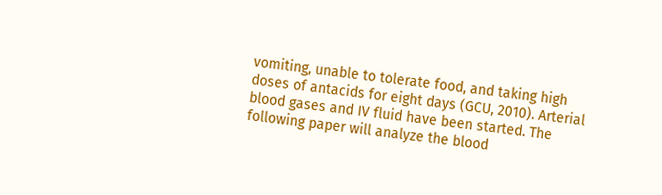vomiting, unable to tolerate food, and taking high doses of antacids for eight days (GCU, 2010). Arterial blood gases and IV fluid have been started. The following paper will analyze the blood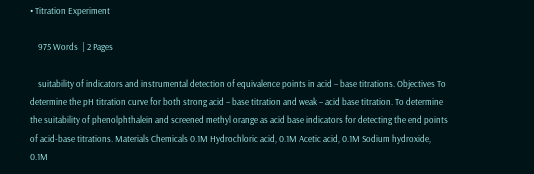• Titration Experiment

    975 Words  | 2 Pages

    suitability of indicators and instrumental detection of equivalence points in acid – base titrations. Objectives To determine the pH titration curve for both strong acid – base titration and weak – acid base titration. To determine the suitability of phenolphthalein and screened methyl orange as acid base indicators for detecting the end points of acid-base titrations. Materials Chemicals 0.1M Hydrochloric acid, 0.1M Acetic acid, 0.1M Sodium hydroxide, 0.1M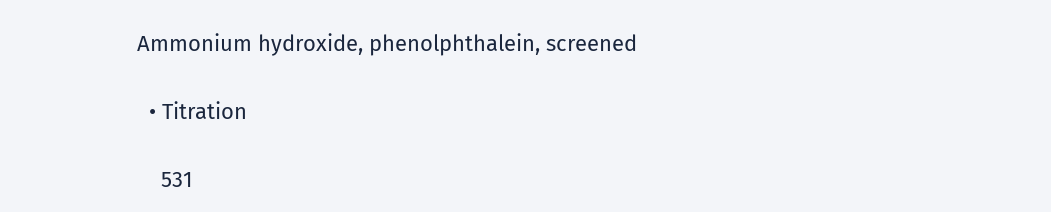Ammonium hydroxide, phenolphthalein, screened

  • Titration

    531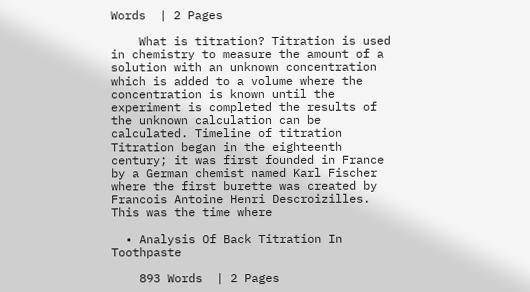Words  | 2 Pages

    What is titration? Titration is used in chemistry to measure the amount of a solution with an unknown concentration which is added to a volume where the concentration is known until the experiment is completed the results of the unknown calculation can be calculated. Timeline of titration Titration began in the eighteenth century; it was first founded in France by a German chemist named Karl Fischer where the first burette was created by Francois Antoine Henri Descroizilles. This was the time where

  • Analysis Of Back Titration In Toothpaste

    893 Words  | 2 Pages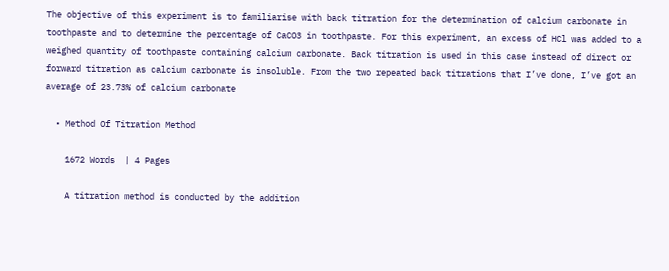The objective of this experiment is to familiarise with back titration for the determination of calcium carbonate in toothpaste and to determine the percentage of CaCO3 in toothpaste. For this experiment, an excess of HCl was added to a weighed quantity of toothpaste containing calcium carbonate. Back titration is used in this case instead of direct or forward titration as calcium carbonate is insoluble. From the two repeated back titrations that I’ve done, I’ve got an average of 23.73% of calcium carbonate

  • Method Of Titration Method

    1672 Words  | 4 Pages

    A titration method is conducted by the addition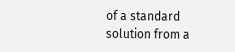of a standard solution from a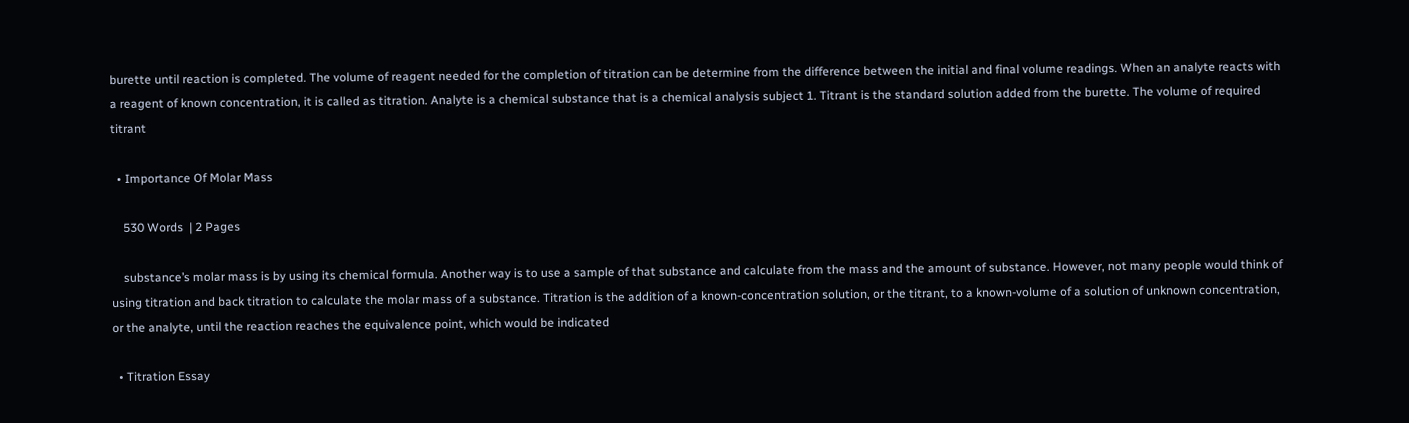burette until reaction is completed. The volume of reagent needed for the completion of titration can be determine from the difference between the initial and final volume readings. When an analyte reacts with a reagent of known concentration, it is called as titration. Analyte is a chemical substance that is a chemical analysis subject 1. Titrant is the standard solution added from the burette. The volume of required titrant

  • Importance Of Molar Mass

    530 Words  | 2 Pages

    substance’s molar mass is by using its chemical formula. Another way is to use a sample of that substance and calculate from the mass and the amount of substance. However, not many people would think of using titration and back titration to calculate the molar mass of a substance. Titration is the addition of a known-concentration solution, or the titrant, to a known-volume of a solution of unknown concentration, or the analyte, until the reaction reaches the equivalence point, which would be indicated

  • Titration Essay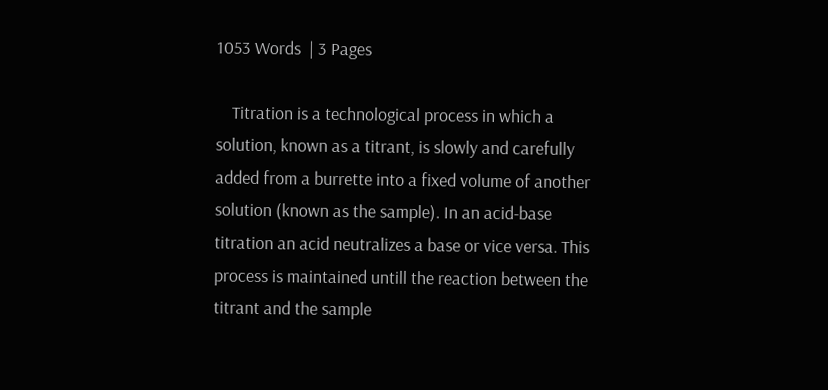1053 Words  | 3 Pages

    Titration is a technological process in which a solution, known as a titrant, is slowly and carefully added from a burrette into a fixed volume of another solution (known as the sample). In an acid-base titration an acid neutralizes a base or vice versa. This process is maintained untill the reaction between the titrant and the sample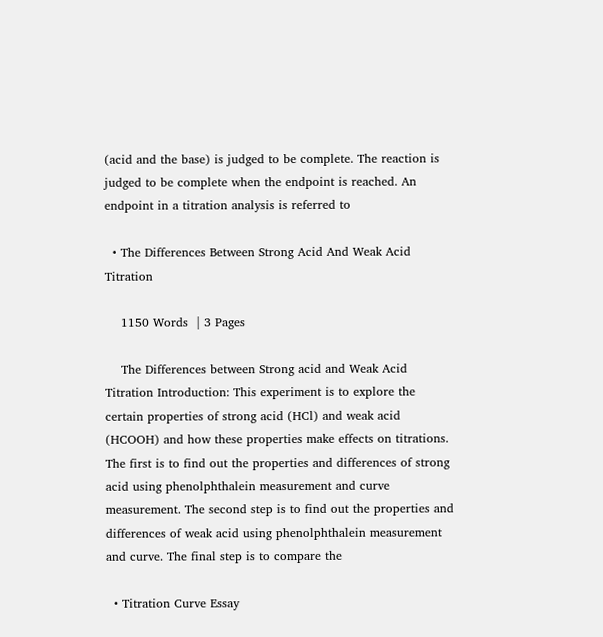(acid and the base) is judged to be complete. The reaction is judged to be complete when the endpoint is reached. An endpoint in a titration analysis is referred to

  • The Differences Between Strong Acid And Weak Acid Titration

    1150 Words  | 3 Pages

    The Differences between Strong acid and Weak Acid Titration Introduction: This experiment is to explore the certain properties of strong acid (HCl) and weak acid (HCOOH) and how these properties make effects on titrations. The first is to find out the properties and differences of strong acid using phenolphthalein measurement and curve measurement. The second step is to find out the properties and differences of weak acid using phenolphthalein measurement and curve. The final step is to compare the

  • Titration Curve Essay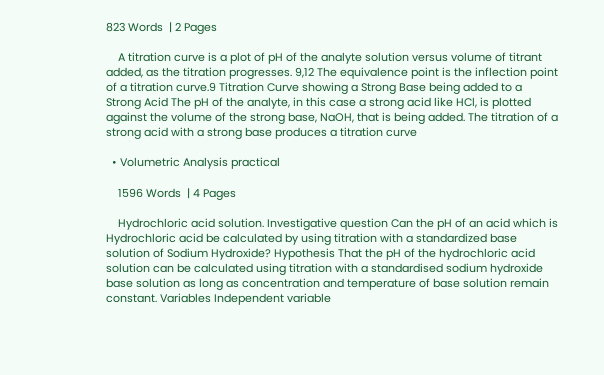823 Words  | 2 Pages

    A titration curve is a plot of pH of the analyte solution versus volume of titrant added, as the titration progresses. 9,12 The equivalence point is the inflection point of a titration curve.9 Titration Curve showing a Strong Base being added to a Strong Acid The pH of the analyte, in this case a strong acid like HCl, is plotted against the volume of the strong base, NaOH, that is being added. The titration of a strong acid with a strong base produces a titration curve

  • Volumetric Analysis practical

    1596 Words  | 4 Pages

    Hydrochloric acid solution. Investigative question Can the pH of an acid which is Hydrochloric acid be calculated by using titration with a standardized base solution of Sodium Hydroxide? Hypothesis That the pH of the hydrochloric acid solution can be calculated using titration with a standardised sodium hydroxide base solution as long as concentration and temperature of base solution remain constant. Variables Independent variable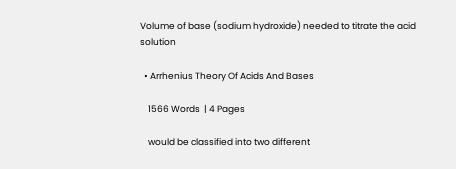Volume of base (sodium hydroxide) needed to titrate the acid solution

  • Arrhenius Theory Of Acids And Bases

    1566 Words  | 4 Pages

    would be classified into two different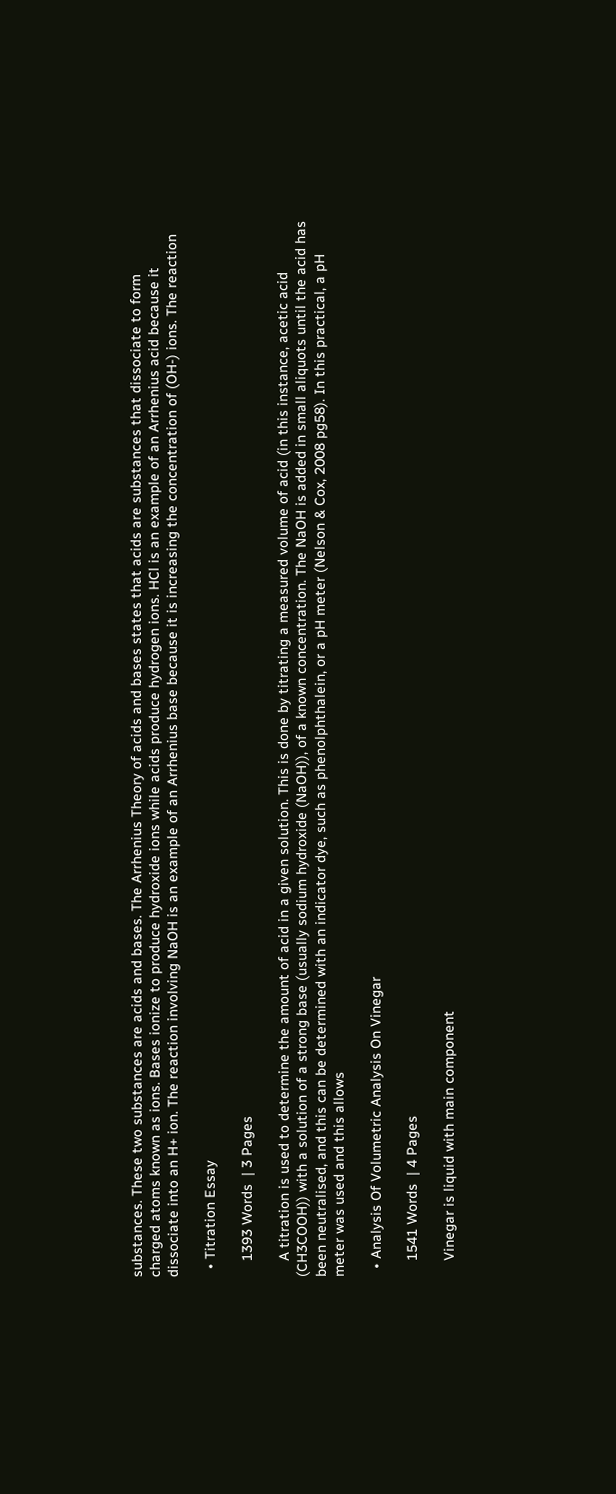substances. These two substances are acids and bases. The Arrhenius Theory of acids and bases states that acids are substances that dissociate to form charged atoms known as ions. Bases ionize to produce hydroxide ions while acids produce hydrogen ions. HCl is an example of an Arrhenius acid because it dissociate into an H+ ion. The reaction involving NaOH is an example of an Arrhenius base because it is increasing the concentration of (OH-) ions. The reaction

  • Titration Essay

    1393 Words  | 3 Pages

    A titration is used to determine the amount of acid in a given solution. This is done by titrating a measured volume of acid (in this instance, acetic acid (CH3COOH)) with a solution of a strong base (usually sodium hydroxide (NaOH)), of a known concentration. The NaOH is added in small aliquots until the acid has been neutralised, and this can be determined with an indicator dye, such as phenolphthalein, or a pH meter (Nelson & Cox, 2008 pg58). In this practical, a pH meter was used and this allows

  • Analysis Of Volumetric Analysis On Vinegar

    1541 Words  | 4 Pages

    Vinegar is liquid with main component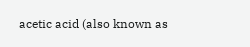acetic acid (also known as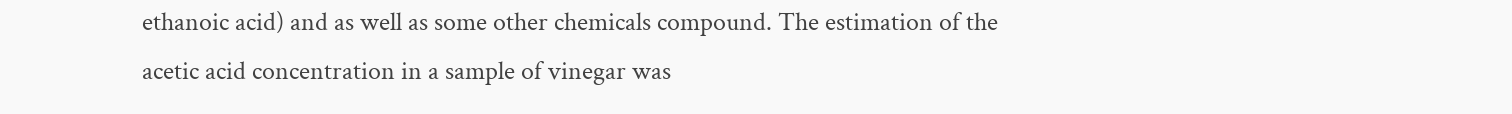ethanoic acid) and as well as some other chemicals compound. The estimation of the acetic acid concentration in a sample of vinegar was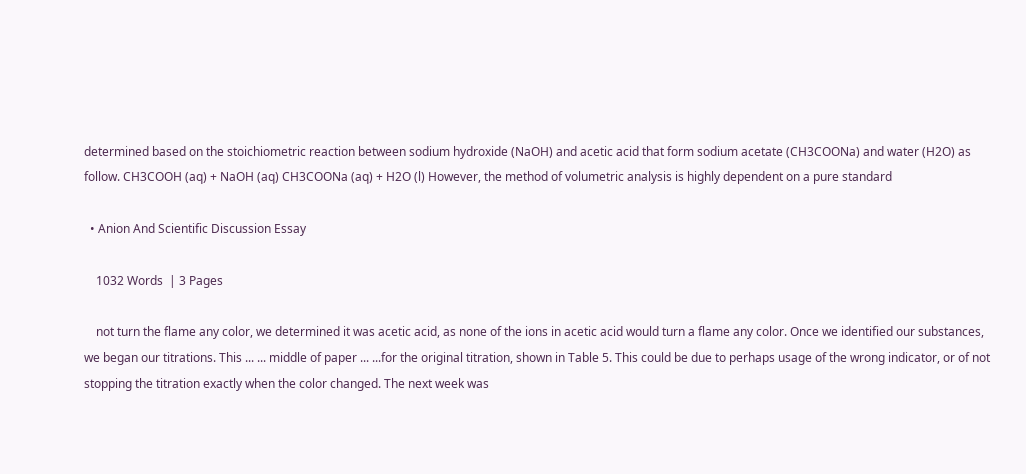determined based on the stoichiometric reaction between sodium hydroxide (NaOH) and acetic acid that form sodium acetate (CH3COONa) and water (H2O) as follow. CH3COOH (aq) + NaOH (aq) CH3COONa (aq) + H2O (l) However, the method of volumetric analysis is highly dependent on a pure standard

  • Anion And Scientific Discussion Essay

    1032 Words  | 3 Pages

    not turn the flame any color, we determined it was acetic acid, as none of the ions in acetic acid would turn a flame any color. Once we identified our substances, we began our titrations. This ... ... middle of paper ... ...for the original titration, shown in Table 5. This could be due to perhaps usage of the wrong indicator, or of not stopping the titration exactly when the color changed. The next week was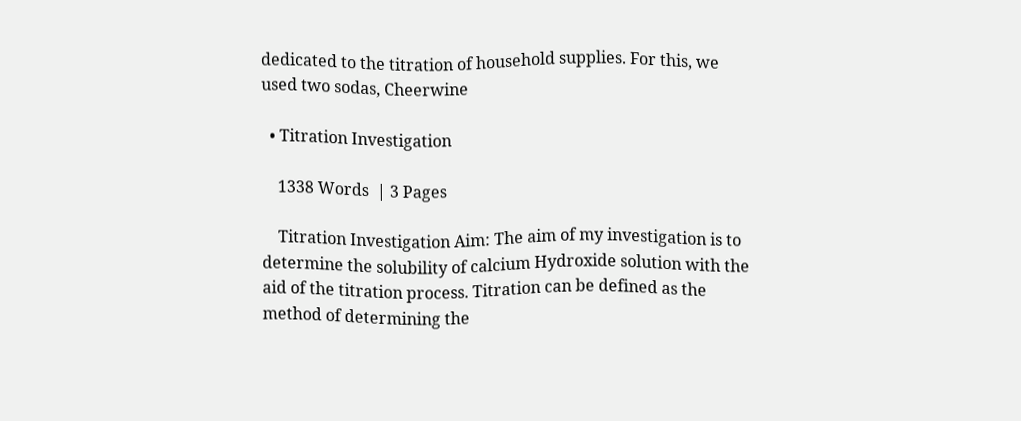dedicated to the titration of household supplies. For this, we used two sodas, Cheerwine

  • Titration Investigation

    1338 Words  | 3 Pages

    Titration Investigation Aim: The aim of my investigation is to determine the solubility of calcium Hydroxide solution with the aid of the titration process. Titration can be defined as the method of determining the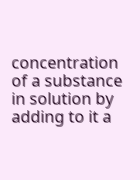concentration of a substance in solution by adding to it a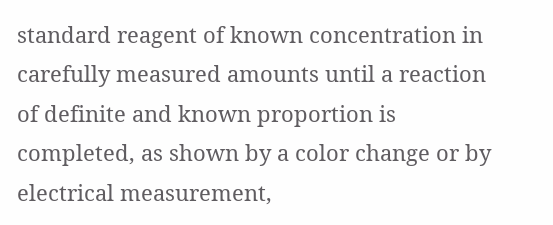standard reagent of known concentration in carefully measured amounts until a reaction of definite and known proportion is completed, as shown by a color change or by electrical measurement,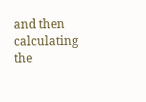and then calculating the